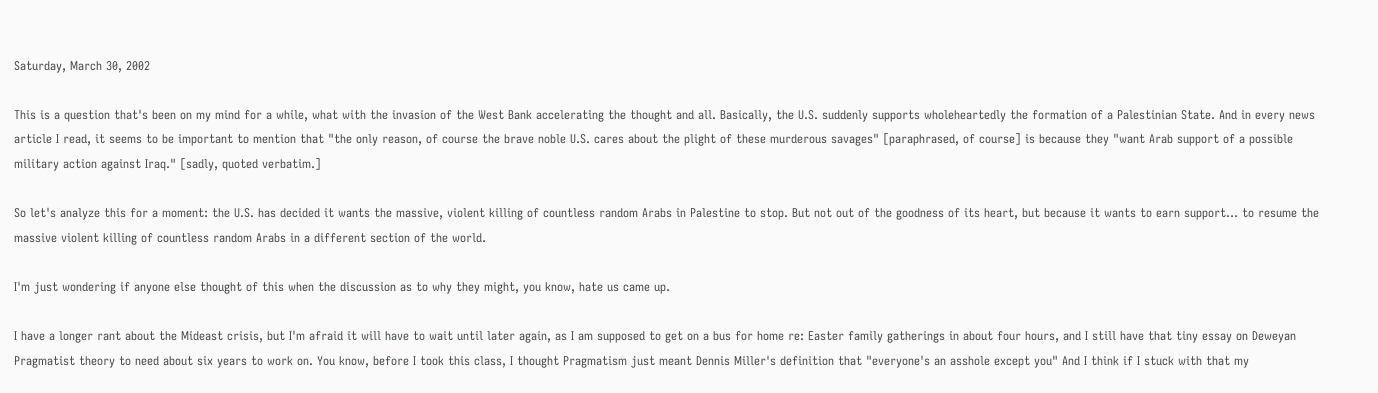Saturday, March 30, 2002

This is a question that's been on my mind for a while, what with the invasion of the West Bank accelerating the thought and all. Basically, the U.S. suddenly supports wholeheartedly the formation of a Palestinian State. And in every news article I read, it seems to be important to mention that "the only reason, of course the brave noble U.S. cares about the plight of these murderous savages" [paraphrased, of course] is because they "want Arab support of a possible military action against Iraq." [sadly, quoted verbatim.]

So let's analyze this for a moment: the U.S. has decided it wants the massive, violent killing of countless random Arabs in Palestine to stop. But not out of the goodness of its heart, but because it wants to earn support... to resume the massive violent killing of countless random Arabs in a different section of the world.

I'm just wondering if anyone else thought of this when the discussion as to why they might, you know, hate us came up.

I have a longer rant about the Mideast crisis, but I'm afraid it will have to wait until later again, as I am supposed to get on a bus for home re: Easter family gatherings in about four hours, and I still have that tiny essay on Deweyan Pragmatist theory to need about six years to work on. You know, before I took this class, I thought Pragmatism just meant Dennis Miller's definition that "everyone's an asshole except you" And I think if I stuck with that my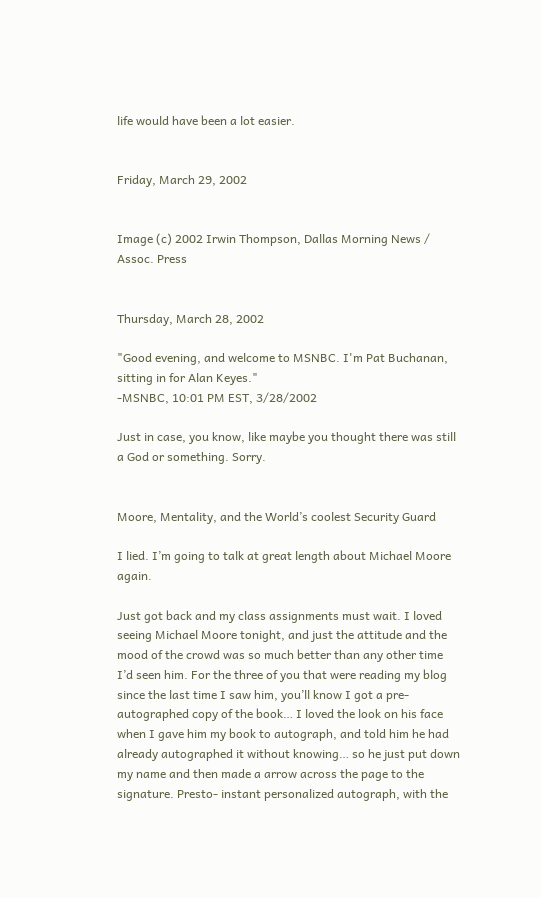life would have been a lot easier.


Friday, March 29, 2002


Image (c) 2002 Irwin Thompson, Dallas Morning News / Assoc. Press


Thursday, March 28, 2002

"Good evening, and welcome to MSNBC. I'm Pat Buchanan, sitting in for Alan Keyes."
-MSNBC, 10:01 PM EST, 3/28/2002

Just in case, you know, like maybe you thought there was still a God or something. Sorry.


Moore, Mentality, and the World’s coolest Security Guard

I lied. I’m going to talk at great length about Michael Moore again.

Just got back and my class assignments must wait. I loved seeing Michael Moore tonight, and just the attitude and the mood of the crowd was so much better than any other time I’d seen him. For the three of you that were reading my blog since the last time I saw him, you’ll know I got a pre-autographed copy of the book… I loved the look on his face when I gave him my book to autograph, and told him he had already autographed it without knowing… so he just put down my name and then made a arrow across the page to the signature. Presto- instant personalized autograph, with the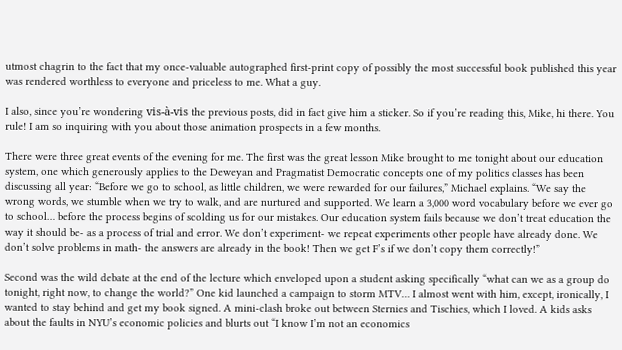utmost chagrin to the fact that my once-valuable autographed first-print copy of possibly the most successful book published this year was rendered worthless to everyone and priceless to me. What a guy.

I also, since you’re wondering vis-à-vis the previous posts, did in fact give him a sticker. So if you’re reading this, Mike, hi there. You rule! I am so inquiring with you about those animation prospects in a few months.

There were three great events of the evening for me. The first was the great lesson Mike brought to me tonight about our education system, one which generously applies to the Deweyan and Pragmatist Democratic concepts one of my politics classes has been discussing all year: “Before we go to school, as little children, we were rewarded for our failures,” Michael explains. “We say the wrong words, we stumble when we try to walk, and are nurtured and supported. We learn a 3,000 word vocabulary before we ever go to school… before the process begins of scolding us for our mistakes. Our education system fails because we don’t treat education the way it should be- as a process of trial and error. We don’t experiment- we repeat experiments other people have already done. We don’t solve problems in math- the answers are already in the book! Then we get F’s if we don’t copy them correctly!”

Second was the wild debate at the end of the lecture which enveloped upon a student asking specifically “what can we as a group do tonight, right now, to change the world?” One kid launched a campaign to storm MTV… I almost went with him, except, ironically, I wanted to stay behind and get my book signed. A mini-clash broke out between Sternies and Tischies, which I loved. A kids asks about the faults in NYU’s economic policies and blurts out “I know I’m not an economics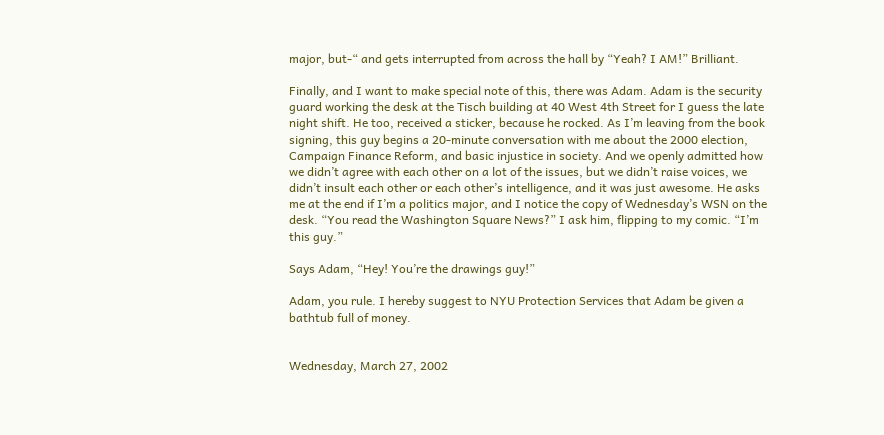major, but-“ and gets interrupted from across the hall by “Yeah? I AM!” Brilliant.

Finally, and I want to make special note of this, there was Adam. Adam is the security guard working the desk at the Tisch building at 40 West 4th Street for I guess the late night shift. He too, received a sticker, because he rocked. As I’m leaving from the book signing, this guy begins a 20-minute conversation with me about the 2000 election, Campaign Finance Reform, and basic injustice in society. And we openly admitted how we didn’t agree with each other on a lot of the issues, but we didn’t raise voices, we didn’t insult each other or each other’s intelligence, and it was just awesome. He asks me at the end if I’m a politics major, and I notice the copy of Wednesday’s WSN on the desk. “You read the Washington Square News?” I ask him, flipping to my comic. “I’m this guy.”

Says Adam, “Hey! You’re the drawings guy!”

Adam, you rule. I hereby suggest to NYU Protection Services that Adam be given a bathtub full of money.


Wednesday, March 27, 2002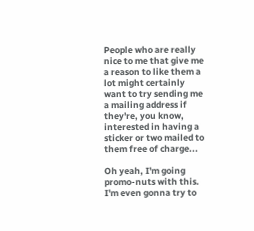People who are really nice to me that give me a reason to like them a lot might certainly want to try sending me a mailing address if they're, you know, interested in having a sticker or two mailed to them free of charge...

Oh yeah, I'm going promo-nuts with this. I'm even gonna try to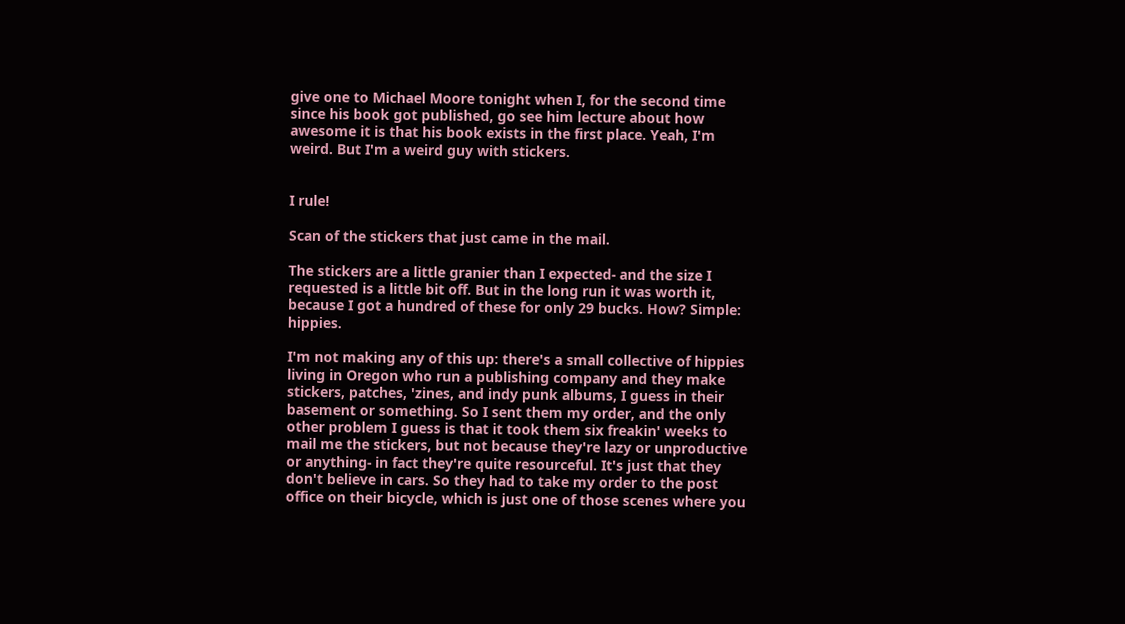give one to Michael Moore tonight when I, for the second time since his book got published, go see him lecture about how awesome it is that his book exists in the first place. Yeah, I'm weird. But I'm a weird guy with stickers.


I rule!

Scan of the stickers that just came in the mail.

The stickers are a little granier than I expected- and the size I requested is a little bit off. But in the long run it was worth it, because I got a hundred of these for only 29 bucks. How? Simple: hippies.

I'm not making any of this up: there's a small collective of hippies living in Oregon who run a publishing company and they make stickers, patches, 'zines, and indy punk albums, I guess in their basement or something. So I sent them my order, and the only other problem I guess is that it took them six freakin' weeks to mail me the stickers, but not because they're lazy or unproductive or anything- in fact they're quite resourceful. It's just that they don't believe in cars. So they had to take my order to the post office on their bicycle, which is just one of those scenes where you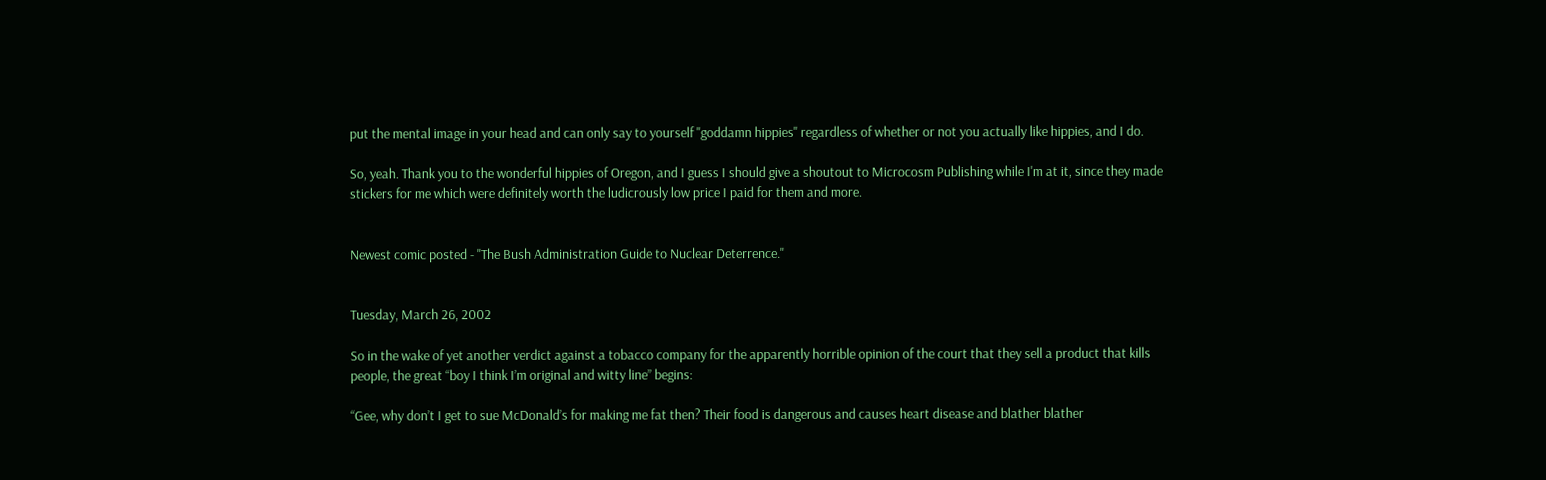put the mental image in your head and can only say to yourself "goddamn hippies" regardless of whether or not you actually like hippies, and I do.

So, yeah. Thank you to the wonderful hippies of Oregon, and I guess I should give a shoutout to Microcosm Publishing while I'm at it, since they made stickers for me which were definitely worth the ludicrously low price I paid for them and more.


Newest comic posted - "The Bush Administration Guide to Nuclear Deterrence."


Tuesday, March 26, 2002

So in the wake of yet another verdict against a tobacco company for the apparently horrible opinion of the court that they sell a product that kills people, the great “boy I think I’m original and witty line” begins:

“Gee, why don’t I get to sue McDonald’s for making me fat then? Their food is dangerous and causes heart disease and blather blather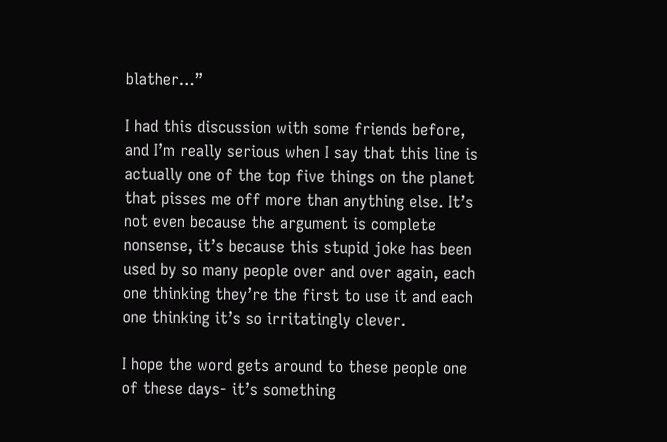blather…”

I had this discussion with some friends before, and I’m really serious when I say that this line is actually one of the top five things on the planet that pisses me off more than anything else. It’s not even because the argument is complete nonsense, it’s because this stupid joke has been used by so many people over and over again, each one thinking they’re the first to use it and each one thinking it’s so irritatingly clever.

I hope the word gets around to these people one of these days- it’s something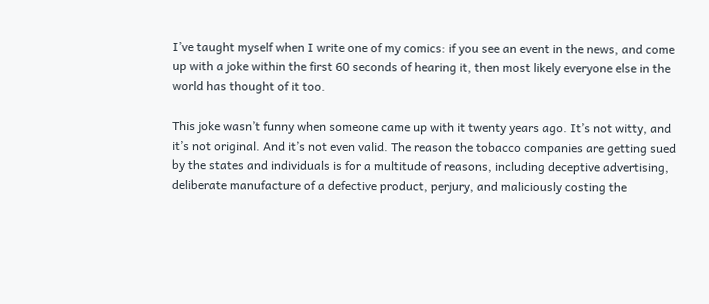I’ve taught myself when I write one of my comics: if you see an event in the news, and come up with a joke within the first 60 seconds of hearing it, then most likely everyone else in the world has thought of it too.

This joke wasn’t funny when someone came up with it twenty years ago. It’s not witty, and it’s not original. And it’s not even valid. The reason the tobacco companies are getting sued by the states and individuals is for a multitude of reasons, including deceptive advertising, deliberate manufacture of a defective product, perjury, and maliciously costing the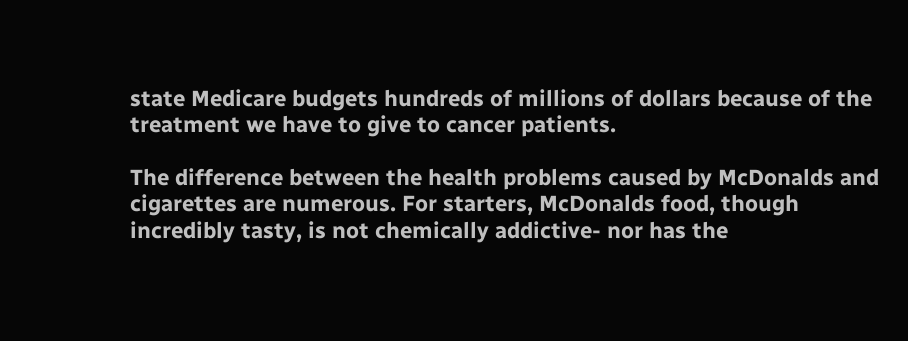state Medicare budgets hundreds of millions of dollars because of the treatment we have to give to cancer patients.

The difference between the health problems caused by McDonalds and cigarettes are numerous. For starters, McDonalds food, though incredibly tasty, is not chemically addictive- nor has the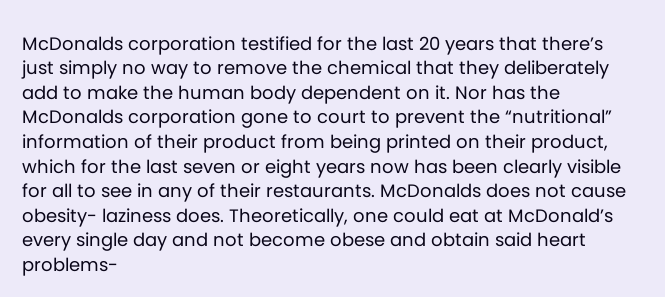McDonalds corporation testified for the last 20 years that there’s just simply no way to remove the chemical that they deliberately add to make the human body dependent on it. Nor has the McDonalds corporation gone to court to prevent the “nutritional” information of their product from being printed on their product, which for the last seven or eight years now has been clearly visible for all to see in any of their restaurants. McDonalds does not cause obesity- laziness does. Theoretically, one could eat at McDonald’s every single day and not become obese and obtain said heart problems-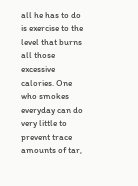all he has to do is exercise to the level that burns all those excessive calories. One who smokes everyday can do very little to prevent trace amounts of tar,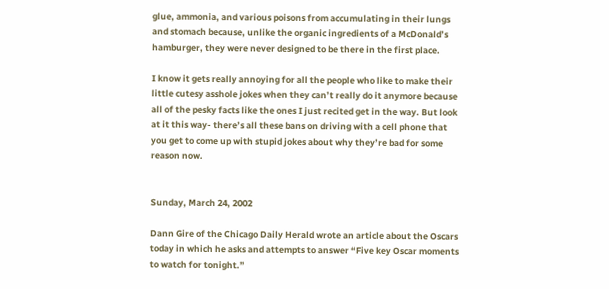glue, ammonia, and various poisons from accumulating in their lungs and stomach because, unlike the organic ingredients of a McDonald’s hamburger, they were never designed to be there in the first place.

I know it gets really annoying for all the people who like to make their little cutesy asshole jokes when they can’t really do it anymore because all of the pesky facts like the ones I just recited get in the way. But look at it this way- there’s all these bans on driving with a cell phone that you get to come up with stupid jokes about why they’re bad for some reason now.


Sunday, March 24, 2002

Dann Gire of the Chicago Daily Herald wrote an article about the Oscars today in which he asks and attempts to answer “Five key Oscar moments to watch for tonight.”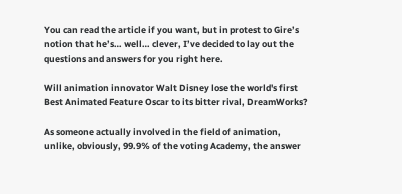You can read the article if you want, but in protest to Gire’s notion that he’s… well… clever, I’ve decided to lay out the questions and answers for you right here.

Will animation innovator Walt Disney lose the world's first Best Animated Feature Oscar to its bitter rival, DreamWorks?

As someone actually involved in the field of animation, unlike, obviously, 99.9% of the voting Academy, the answer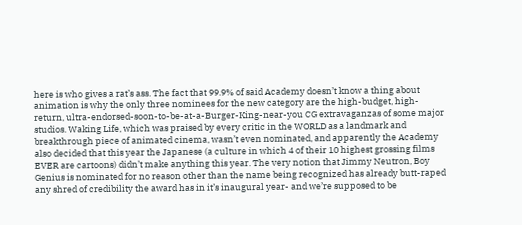here is who gives a rat’s ass. The fact that 99.9% of said Academy doesn’t know a thing about animation is why the only three nominees for the new category are the high-budget, high-return, ultra-endorsed-soon-to-be-at-a-Burger-King-near-you CG extravaganzas of some major studios. Waking Life, which was praised by every critic in the WORLD as a landmark and breakthrough piece of animated cinema, wasn’t even nominated, and apparently the Academy also decided that this year the Japanese (a culture in which 4 of their 10 highest grossing films EVER are cartoons) didn’t make anything this year. The very notion that Jimmy Neutron, Boy Genius is nominated for no reason other than the name being recognized has already butt-raped any shred of credibility the award has in it’s inaugural year- and we’re supposed to be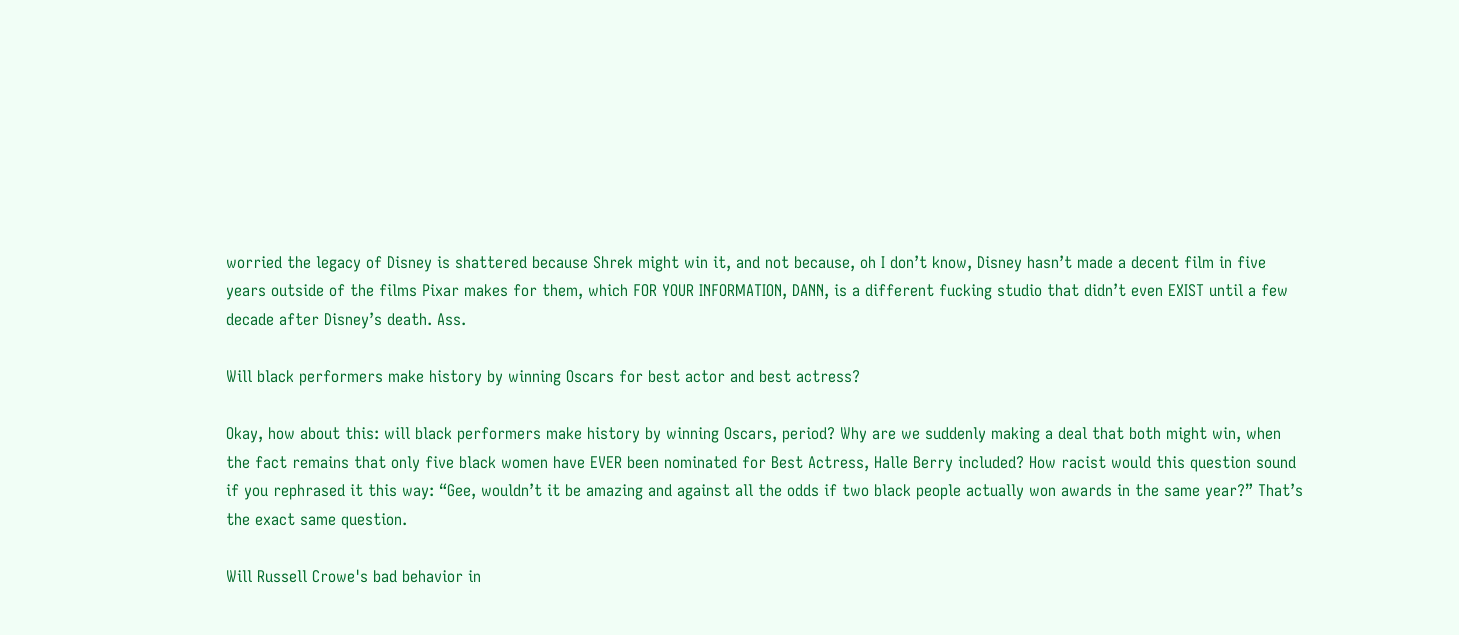worried the legacy of Disney is shattered because Shrek might win it, and not because, oh I don’t know, Disney hasn’t made a decent film in five years outside of the films Pixar makes for them, which FOR YOUR INFORMATION, DANN, is a different fucking studio that didn’t even EXIST until a few decade after Disney’s death. Ass.

Will black performers make history by winning Oscars for best actor and best actress?

Okay, how about this: will black performers make history by winning Oscars, period? Why are we suddenly making a deal that both might win, when the fact remains that only five black women have EVER been nominated for Best Actress, Halle Berry included? How racist would this question sound if you rephrased it this way: “Gee, wouldn’t it be amazing and against all the odds if two black people actually won awards in the same year?” That’s the exact same question.

Will Russell Crowe's bad behavior in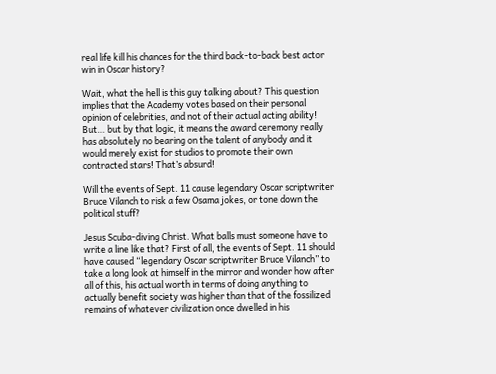real life kill his chances for the third back-to-back best actor win in Oscar history?

Wait, what the hell is this guy talking about? This question implies that the Academy votes based on their personal opinion of celebrities, and not of their actual acting ability! But… but by that logic, it means the award ceremony really has absolutely no bearing on the talent of anybody and it would merely exist for studios to promote their own contracted stars! That’s absurd!

Will the events of Sept. 11 cause legendary Oscar scriptwriter Bruce Vilanch to risk a few Osama jokes, or tone down the political stuff?

Jesus Scuba-diving Christ. What balls must someone have to write a line like that? First of all, the events of Sept. 11 should have caused “legendary Oscar scriptwriter Bruce Vilanch” to take a long look at himself in the mirror and wonder how after all of this, his actual worth in terms of doing anything to actually benefit society was higher than that of the fossilized remains of whatever civilization once dwelled in his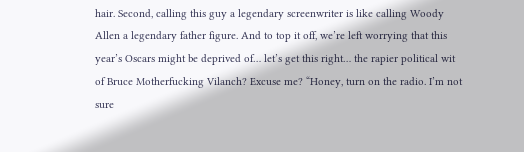hair. Second, calling this guy a legendary screenwriter is like calling Woody Allen a legendary father figure. And to top it off, we’re left worrying that this year’s Oscars might be deprived of… let’s get this right… the rapier political wit of Bruce Motherfucking Vilanch? Excuse me? “Honey, turn on the radio. I’m not sure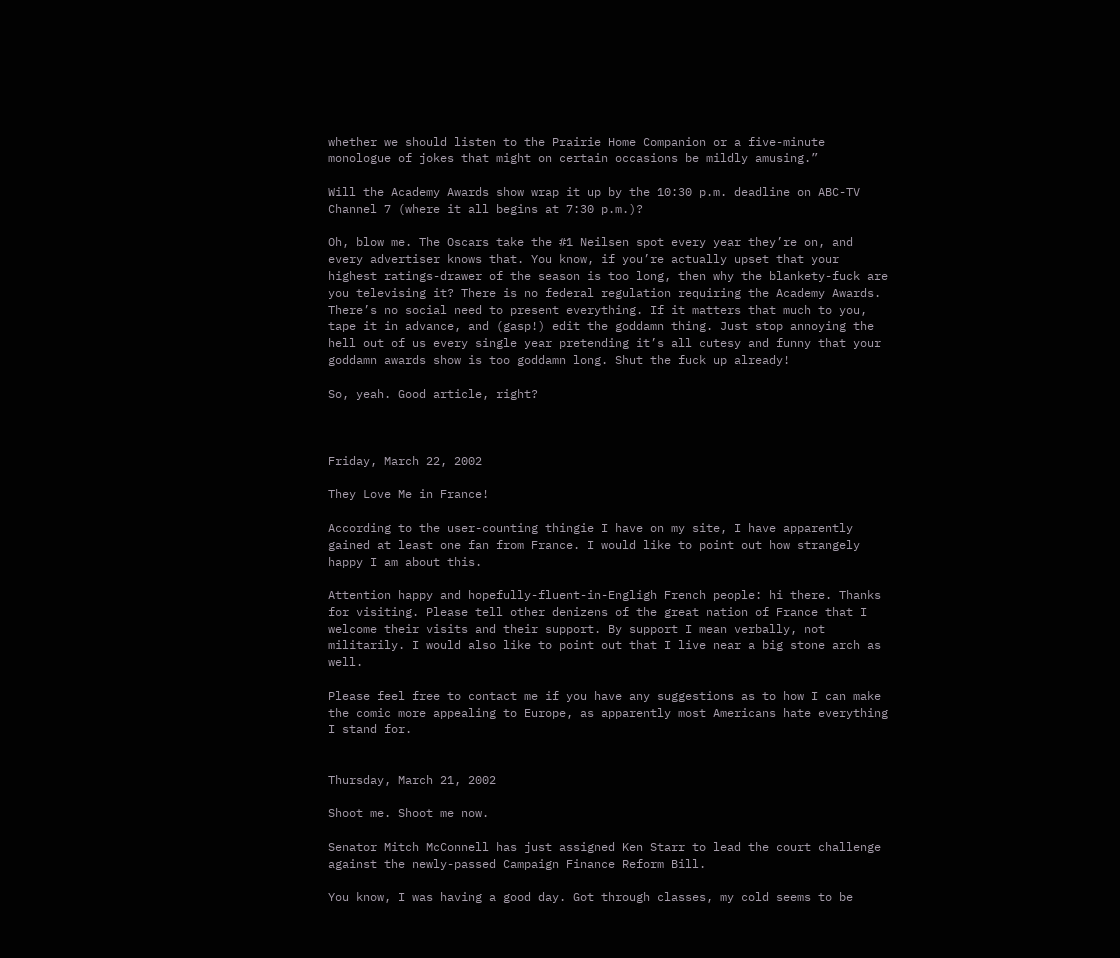whether we should listen to the Prairie Home Companion or a five-minute monologue of jokes that might on certain occasions be mildly amusing.”

Will the Academy Awards show wrap it up by the 10:30 p.m. deadline on ABC-TV Channel 7 (where it all begins at 7:30 p.m.)?

Oh, blow me. The Oscars take the #1 Neilsen spot every year they’re on, and every advertiser knows that. You know, if you’re actually upset that your highest ratings-drawer of the season is too long, then why the blankety-fuck are you televising it? There is no federal regulation requiring the Academy Awards. There’s no social need to present everything. If it matters that much to you, tape it in advance, and (gasp!) edit the goddamn thing. Just stop annoying the hell out of us every single year pretending it’s all cutesy and funny that your goddamn awards show is too goddamn long. Shut the fuck up already!

So, yeah. Good article, right?



Friday, March 22, 2002

They Love Me in France!

According to the user-counting thingie I have on my site, I have apparently gained at least one fan from France. I would like to point out how strangely happy I am about this.

Attention happy and hopefully-fluent-in-Engligh French people: hi there. Thanks for visiting. Please tell other denizens of the great nation of France that I welcome their visits and their support. By support I mean verbally, not militarily. I would also like to point out that I live near a big stone arch as well.

Please feel free to contact me if you have any suggestions as to how I can make the comic more appealing to Europe, as apparently most Americans hate everything I stand for.


Thursday, March 21, 2002

Shoot me. Shoot me now.

Senator Mitch McConnell has just assigned Ken Starr to lead the court challenge against the newly-passed Campaign Finance Reform Bill.

You know, I was having a good day. Got through classes, my cold seems to be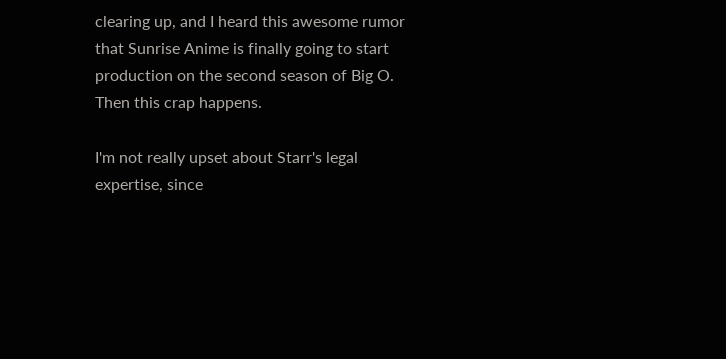clearing up, and I heard this awesome rumor that Sunrise Anime is finally going to start production on the second season of Big O. Then this crap happens.

I'm not really upset about Starr's legal expertise, since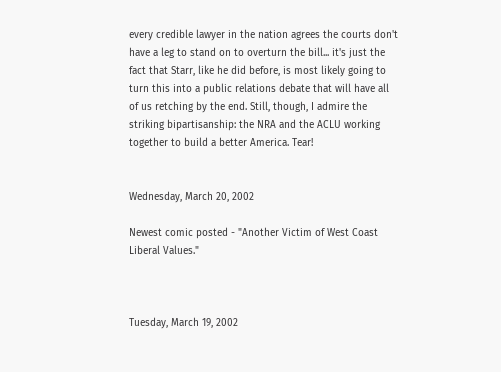every credible lawyer in the nation agrees the courts don't have a leg to stand on to overturn the bill... it's just the fact that Starr, like he did before, is most likely going to turn this into a public relations debate that will have all of us retching by the end. Still, though, I admire the striking bipartisanship: the NRA and the ACLU working together to build a better America. Tear!


Wednesday, March 20, 2002

Newest comic posted - "Another Victim of West Coast Liberal Values."



Tuesday, March 19, 2002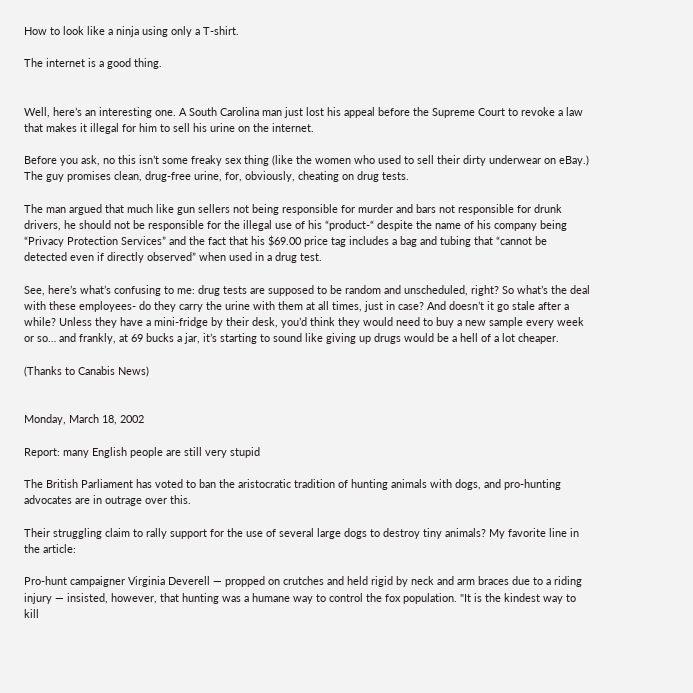How to look like a ninja using only a T-shirt.

The internet is a good thing.


Well, here’s an interesting one. A South Carolina man just lost his appeal before the Supreme Court to revoke a law that makes it illegal for him to sell his urine on the internet.

Before you ask, no this isn’t some freaky sex thing (like the women who used to sell their dirty underwear on eBay.) The guy promises clean, drug-free urine, for, obviously, cheating on drug tests.

The man argued that much like gun sellers not being responsible for murder and bars not responsible for drunk drivers, he should not be responsible for the illegal use of his “product-“ despite the name of his company being “Privacy Protection Services” and the fact that his $69.00 price tag includes a bag and tubing that “cannot be detected even if directly observed” when used in a drug test.

See, here’s what’s confusing to me: drug tests are supposed to be random and unscheduled, right? So what’s the deal with these employees- do they carry the urine with them at all times, just in case? And doesn’t it go stale after a while? Unless they have a mini-fridge by their desk, you’d think they would need to buy a new sample every week or so… and frankly, at 69 bucks a jar, it’s starting to sound like giving up drugs would be a hell of a lot cheaper.

(Thanks to Canabis News)


Monday, March 18, 2002

Report: many English people are still very stupid

The British Parliament has voted to ban the aristocratic tradition of hunting animals with dogs, and pro-hunting advocates are in outrage over this.

Their struggling claim to rally support for the use of several large dogs to destroy tiny animals? My favorite line in the article:

Pro-hunt campaigner Virginia Deverell — propped on crutches and held rigid by neck and arm braces due to a riding injury — insisted, however, that hunting was a humane way to control the fox population. "It is the kindest way to kill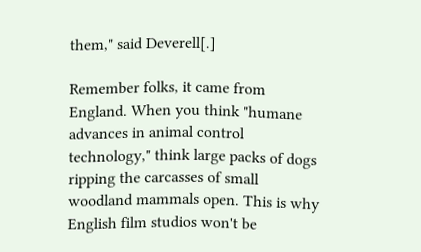them," said Deverell[.]

Remember folks, it came from England. When you think "humane advances in animal control technology," think large packs of dogs ripping the carcasses of small woodland mammals open. This is why English film studios won't be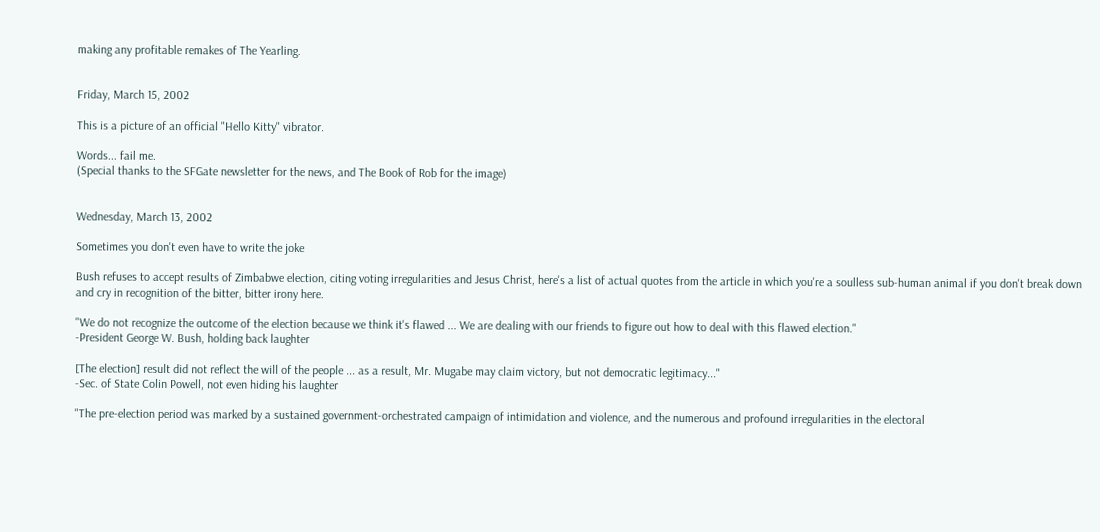making any profitable remakes of The Yearling.


Friday, March 15, 2002

This is a picture of an official "Hello Kitty" vibrator.

Words... fail me.
(Special thanks to the SFGate newsletter for the news, and The Book of Rob for the image)


Wednesday, March 13, 2002

Sometimes you don't even have to write the joke

Bush refuses to accept results of Zimbabwe election, citing voting irregularities and Jesus Christ, here's a list of actual quotes from the article in which you're a soulless sub-human animal if you don't break down and cry in recognition of the bitter, bitter irony here.

"We do not recognize the outcome of the election because we think it's flawed ... We are dealing with our friends to figure out how to deal with this flawed election."
-President George W. Bush, holding back laughter

[The election] result did not reflect the will of the people ... as a result, Mr. Mugabe may claim victory, but not democratic legitimacy..."
-Sec. of State Colin Powell, not even hiding his laughter

"The pre-election period was marked by a sustained government-orchestrated campaign of intimidation and violence, and the numerous and profound irregularities in the electoral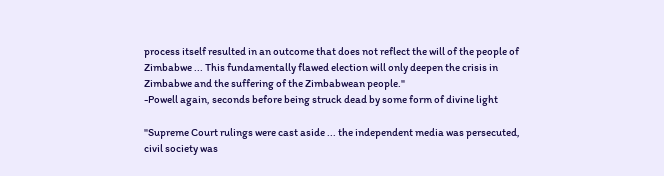process itself resulted in an outcome that does not reflect the will of the people of Zimbabwe ... This fundamentally flawed election will only deepen the crisis in Zimbabwe and the suffering of the Zimbabwean people."
-Powell again, seconds before being struck dead by some form of divine light

"Supreme Court rulings were cast aside ... the independent media was persecuted, civil society was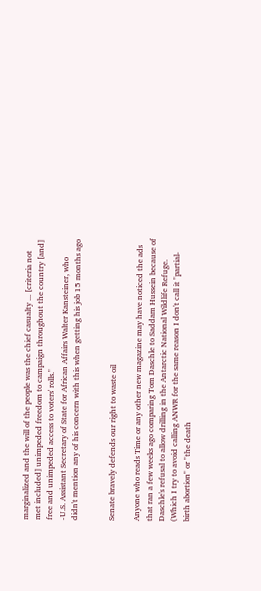marginalized and the will of the people was the chief casualty ... [criteria not met included] unimpeded freedom to campaign throughout the country [and] free and unimpeded access to voters' rolls."
-U.S. Assistant Secretary of State for African Affairs Walter Kansteiner, who didn't mention any of his concern with this when getting his job 15 months ago


Senate bravely defends our right to waste oil

Anyone who reads Time or any other new magazine may have noticed the ads that ran a few weeks ago comparing Tom Daschle to Saddam Hussein because of Daschle's refusal to allow drilling in the Antarctic National Wildlife Refuge. (Which I try to avoid calling ANWR for the same reason I don't call it "partial-birth abortion" or "the death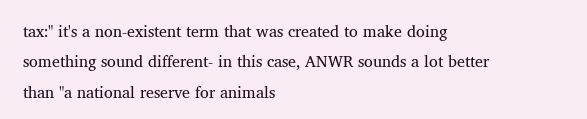tax:" it's a non-existent term that was created to make doing something sound different- in this case, ANWR sounds a lot better than "a national reserve for animals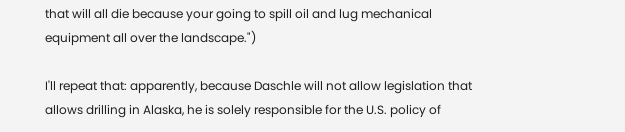that will all die because your going to spill oil and lug mechanical equipment all over the landscape.")

I'll repeat that: apparently, because Daschle will not allow legislation that allows drilling in Alaska, he is solely responsible for the U.S. policy of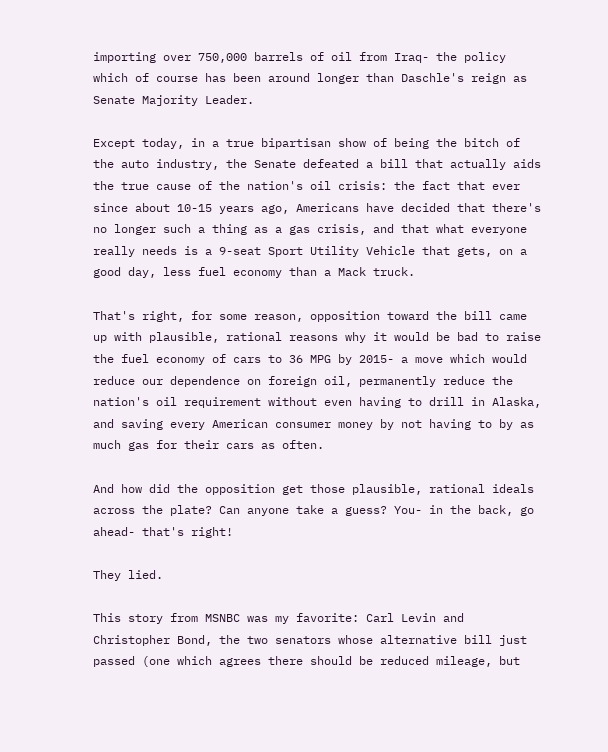importing over 750,000 barrels of oil from Iraq- the policy which of course has been around longer than Daschle's reign as Senate Majority Leader.

Except today, in a true bipartisan show of being the bitch of the auto industry, the Senate defeated a bill that actually aids the true cause of the nation's oil crisis: the fact that ever since about 10-15 years ago, Americans have decided that there's no longer such a thing as a gas crisis, and that what everyone really needs is a 9-seat Sport Utility Vehicle that gets, on a good day, less fuel economy than a Mack truck.

That's right, for some reason, opposition toward the bill came up with plausible, rational reasons why it would be bad to raise the fuel economy of cars to 36 MPG by 2015- a move which would reduce our dependence on foreign oil, permanently reduce the nation's oil requirement without even having to drill in Alaska, and saving every American consumer money by not having to by as much gas for their cars as often.

And how did the opposition get those plausible, rational ideals across the plate? Can anyone take a guess? You- in the back, go ahead- that's right!

They lied.

This story from MSNBC was my favorite: Carl Levin and Christopher Bond, the two senators whose alternative bill just passed (one which agrees there should be reduced mileage, but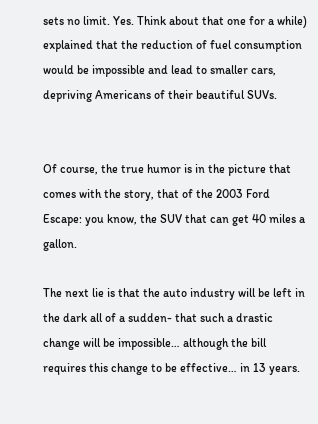sets no limit. Yes. Think about that one for a while) explained that the reduction of fuel consumption would be impossible and lead to smaller cars, depriving Americans of their beautiful SUVs.


Of course, the true humor is in the picture that comes with the story, that of the 2003 Ford Escape: you know, the SUV that can get 40 miles a gallon.

The next lie is that the auto industry will be left in the dark all of a sudden- that such a drastic change will be impossible… although the bill requires this change to be effective… in 13 years.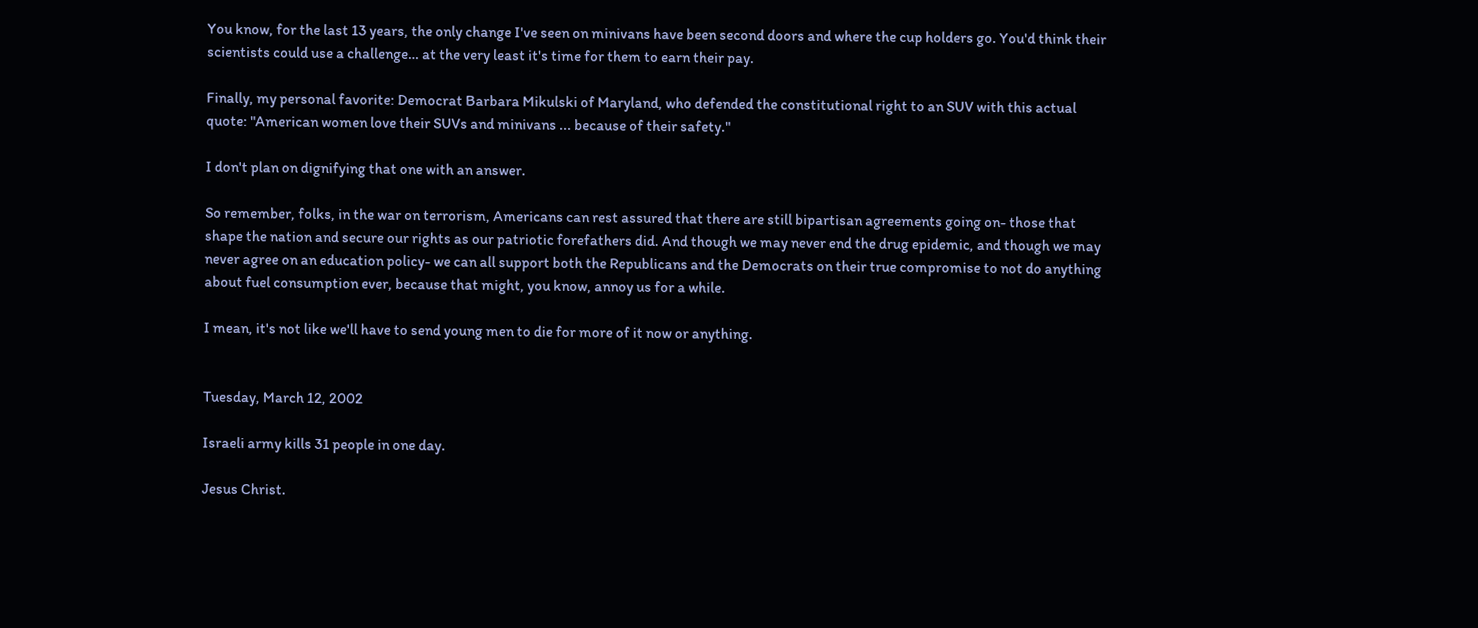You know, for the last 13 years, the only change I've seen on minivans have been second doors and where the cup holders go. You'd think their scientists could use a challenge… at the very least it's time for them to earn their pay.

Finally, my personal favorite: Democrat Barbara Mikulski of Maryland, who defended the constitutional right to an SUV with this actual quote: "American women love their SUVs and minivans ... because of their safety."

I don't plan on dignifying that one with an answer.

So remember, folks, in the war on terrorism, Americans can rest assured that there are still bipartisan agreements going on- those that shape the nation and secure our rights as our patriotic forefathers did. And though we may never end the drug epidemic, and though we may never agree on an education policy- we can all support both the Republicans and the Democrats on their true compromise to not do anything about fuel consumption ever, because that might, you know, annoy us for a while.

I mean, it's not like we'll have to send young men to die for more of it now or anything.


Tuesday, March 12, 2002

Israeli army kills 31 people in one day.

Jesus Christ.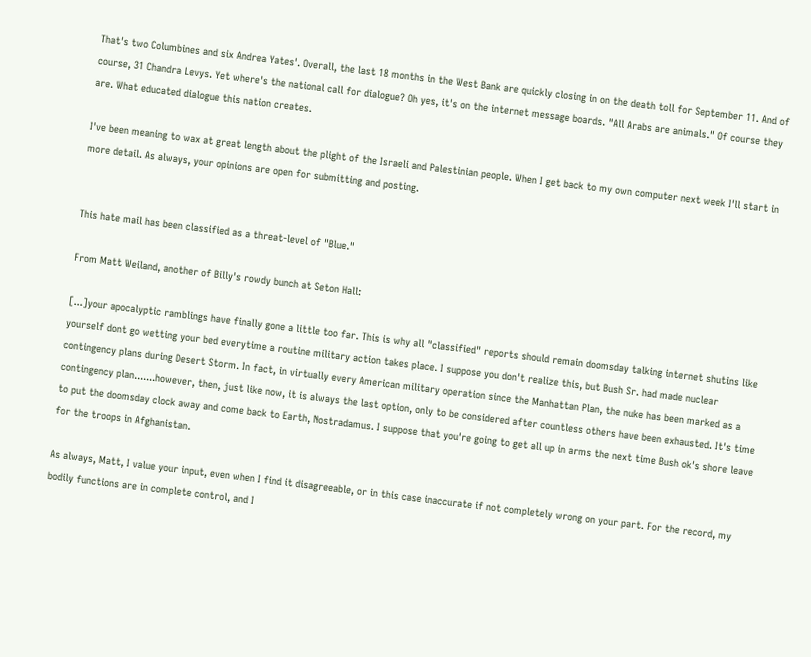That's two Columbines and six Andrea Yates'. Overall, the last 18 months in the West Bank are quickly closing in on the death toll for September 11. And of course, 31 Chandra Levys. Yet where's the national call for dialogue? Oh yes, it's on the internet message boards. "All Arabs are animals." Of course they are. What educated dialogue this nation creates.

I've been meaning to wax at great length about the plight of the Israeli and Palestinian people. When I get back to my own computer next week I'll start in more detail. As always, your opinions are open for submitting and posting.


This hate mail has been classified as a threat-level of "Blue."

From Matt Weiland, another of Billy's rowdy bunch at Seton Hall:

[...]your apocalyptic ramblings have finally gone a little too far. This is why all "classified" reports should remain doomsday talking internet shutins like yourself dont go wetting your bed everytime a routine military action takes place. I suppose you don't realize this, but Bush Sr. had made nuclear contingency plans during Desert Storm. In fact, in virtually every American military operation since the Manhattan Plan, the nuke has been marked as a contingency plan.......however, then, just like now, it is always the last option, only to be considered after countless others have been exhausted. It's time to put the doomsday clock away and come back to Earth, Nostradamus. I suppose that you're going to get all up in arms the next time Bush ok's shore leave for the troops in Afghanistan.

As always, Matt, I value your input, even when I find it disagreeable, or in this case inaccurate if not completely wrong on your part. For the record, my bodily functions are in complete control, and I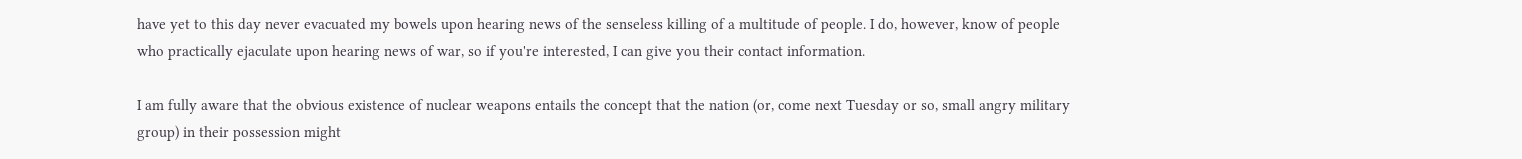have yet to this day never evacuated my bowels upon hearing news of the senseless killing of a multitude of people. I do, however, know of people who practically ejaculate upon hearing news of war, so if you're interested, I can give you their contact information.

I am fully aware that the obvious existence of nuclear weapons entails the concept that the nation (or, come next Tuesday or so, small angry military group) in their possession might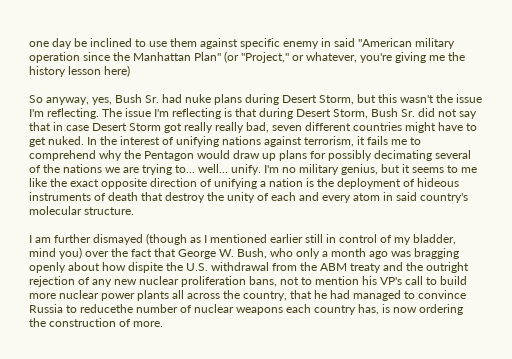one day be inclined to use them against specific enemy in said "American military operation since the Manhattan Plan" (or "Project," or whatever, you're giving me the history lesson here)

So anyway, yes, Bush Sr. had nuke plans during Desert Storm, but this wasn't the issue I'm reflecting. The issue I'm reflecting is that during Desert Storm, Bush Sr. did not say that in case Desert Storm got really really bad, seven different countries might have to get nuked. In the interest of unifying nations against terrorism, it fails me to comprehend why the Pentagon would draw up plans for possibly decimating several of the nations we are trying to... well... unify. I'm no military genius, but it seems to me like the exact opposite direction of unifying a nation is the deployment of hideous instruments of death that destroy the unity of each and every atom in said country's molecular structure.

I am further dismayed (though as I mentioned earlier still in control of my bladder, mind you) over the fact that George W. Bush, who only a month ago was bragging openly about how dispite the U.S. withdrawal from the ABM treaty and the outright rejection of any new nuclear proliferation bans, not to mention his VP's call to build more nuclear power plants all across the country, that he had managed to convince Russia to reducethe number of nuclear weapons each country has, is now ordering the construction of more.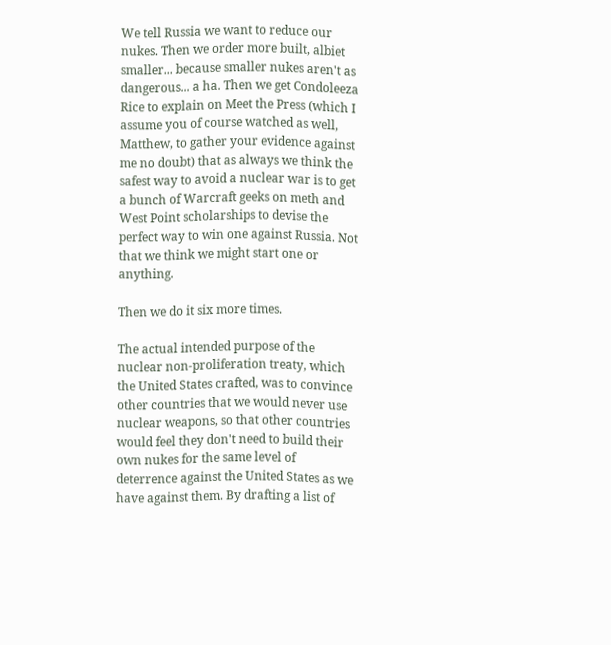We tell Russia we want to reduce our nukes. Then we order more built, albiet smaller... because smaller nukes aren't as dangerous... a ha. Then we get Condoleeza Rice to explain on Meet the Press (which I assume you of course watched as well, Matthew, to gather your evidence against me no doubt) that as always we think the safest way to avoid a nuclear war is to get a bunch of Warcraft geeks on meth and West Point scholarships to devise the perfect way to win one against Russia. Not that we think we might start one or anything.

Then we do it six more times.

The actual intended purpose of the nuclear non-proliferation treaty, which the United States crafted, was to convince other countries that we would never use nuclear weapons, so that other countries would feel they don't need to build their own nukes for the same level of deterrence against the United States as we have against them. By drafting a list of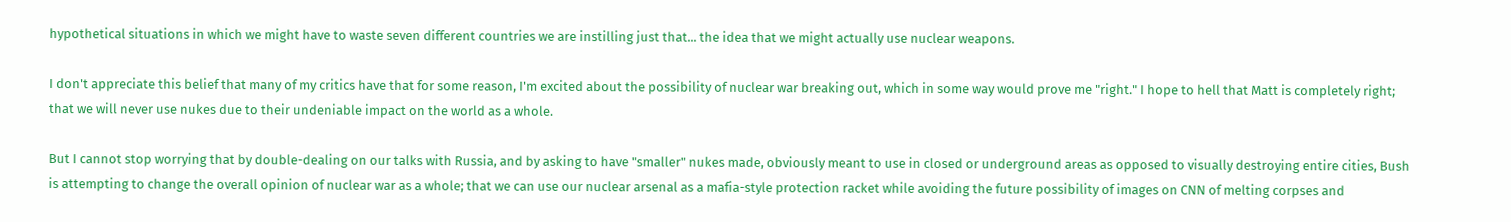hypothetical situations in which we might have to waste seven different countries we are instilling just that... the idea that we might actually use nuclear weapons.

I don't appreciate this belief that many of my critics have that for some reason, I'm excited about the possibility of nuclear war breaking out, which in some way would prove me "right." I hope to hell that Matt is completely right; that we will never use nukes due to their undeniable impact on the world as a whole.

But I cannot stop worrying that by double-dealing on our talks with Russia, and by asking to have "smaller" nukes made, obviously meant to use in closed or underground areas as opposed to visually destroying entire cities, Bush is attempting to change the overall opinion of nuclear war as a whole; that we can use our nuclear arsenal as a mafia-style protection racket while avoiding the future possibility of images on CNN of melting corpses and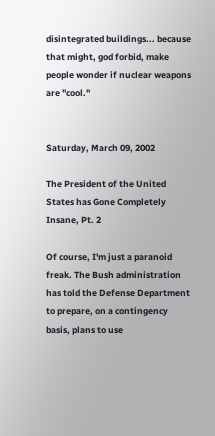disintegrated buildings... because that might, god forbid, make people wonder if nuclear weapons are "cool."


Saturday, March 09, 2002

The President of the United States has Gone Completely Insane, Pt. 2

Of course, I'm just a paranoid freak. The Bush administration has told the Defense Department to prepare, on a contingency basis, plans to use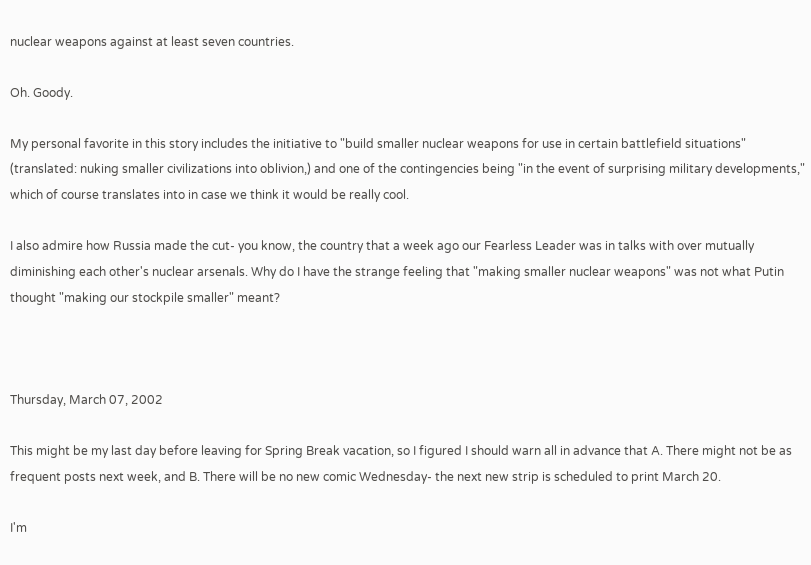nuclear weapons against at least seven countries.

Oh. Goody.

My personal favorite in this story includes the initiative to "build smaller nuclear weapons for use in certain battlefield situations" (translated: nuking smaller civilizations into oblivion,) and one of the contingencies being "in the event of surprising military developments," which of course translates into in case we think it would be really cool.

I also admire how Russia made the cut- you know, the country that a week ago our Fearless Leader was in talks with over mutually diminishing each other's nuclear arsenals. Why do I have the strange feeling that "making smaller nuclear weapons" was not what Putin thought "making our stockpile smaller" meant?



Thursday, March 07, 2002

This might be my last day before leaving for Spring Break vacation, so I figured I should warn all in advance that A. There might not be as frequent posts next week, and B. There will be no new comic Wednesday- the next new strip is scheduled to print March 20.

I'm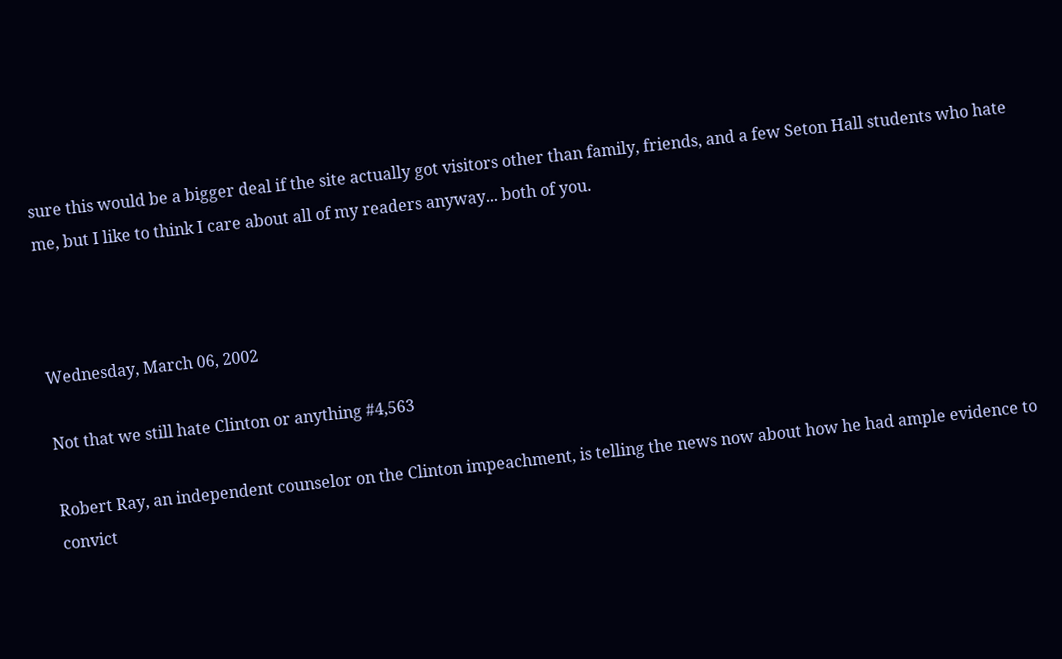sure this would be a bigger deal if the site actually got visitors other than family, friends, and a few Seton Hall students who hate me, but I like to think I care about all of my readers anyway... both of you.



Wednesday, March 06, 2002

Not that we still hate Clinton or anything #4,563

Robert Ray, an independent counselor on the Clinton impeachment, is telling the news now about how he had ample evidence to convict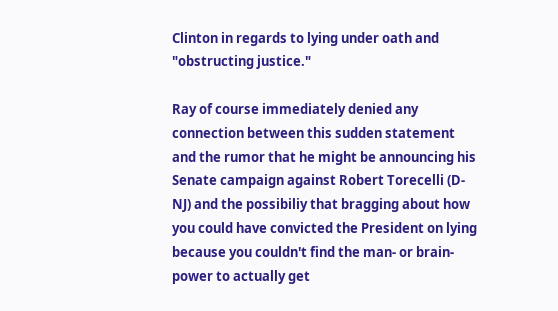Clinton in regards to lying under oath and "obstructing justice."

Ray of course immediately denied any connection between this sudden statement and the rumor that he might be announcing his Senate campaign against Robert Torecelli (D-NJ) and the possibiliy that bragging about how you could have convicted the President on lying because you couldn't find the man- or brain-power to actually get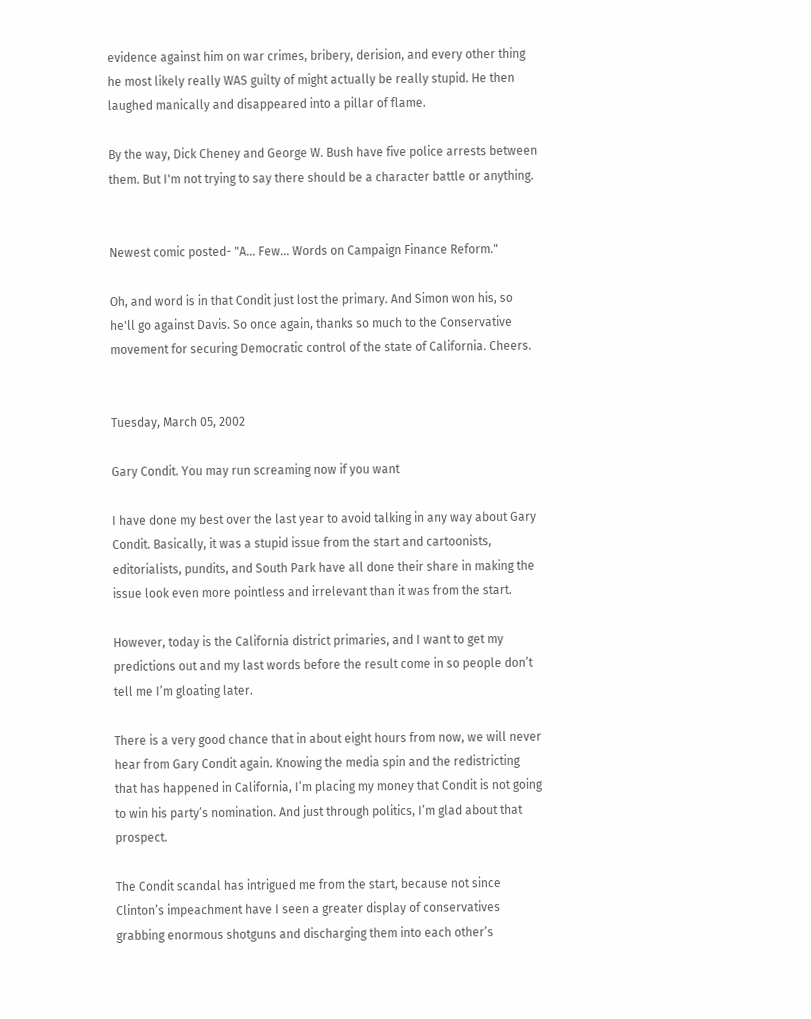evidence against him on war crimes, bribery, derision, and every other thing he most likely really WAS guilty of might actually be really stupid. He then laughed manically and disappeared into a pillar of flame.

By the way, Dick Cheney and George W. Bush have five police arrests between them. But I'm not trying to say there should be a character battle or anything.


Newest comic posted- "A... Few... Words on Campaign Finance Reform."

Oh, and word is in that Condit just lost the primary. And Simon won his, so he'll go against Davis. So once again, thanks so much to the Conservative movement for securing Democratic control of the state of California. Cheers.


Tuesday, March 05, 2002

Gary Condit. You may run screaming now if you want

I have done my best over the last year to avoid talking in any way about Gary Condit. Basically, it was a stupid issue from the start and cartoonists, editorialists, pundits, and South Park have all done their share in making the issue look even more pointless and irrelevant than it was from the start.

However, today is the California district primaries, and I want to get my predictions out and my last words before the result come in so people don’t tell me I’m gloating later.

There is a very good chance that in about eight hours from now, we will never hear from Gary Condit again. Knowing the media spin and the redistricting that has happened in California, I’m placing my money that Condit is not going to win his party’s nomination. And just through politics, I’m glad about that prospect.

The Condit scandal has intrigued me from the start, because not since Clinton’s impeachment have I seen a greater display of conservatives grabbing enormous shotguns and discharging them into each other’s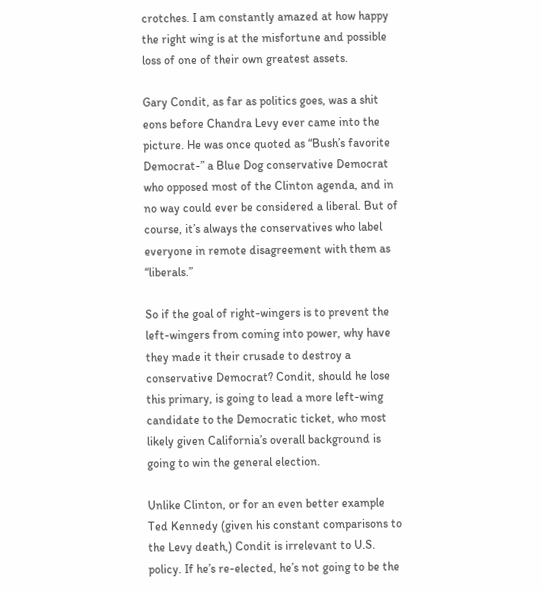crotches. I am constantly amazed at how happy the right wing is at the misfortune and possible loss of one of their own greatest assets.

Gary Condit, as far as politics goes, was a shit eons before Chandra Levy ever came into the picture. He was once quoted as “Bush’s favorite Democrat-” a Blue Dog conservative Democrat who opposed most of the Clinton agenda, and in no way could ever be considered a liberal. But of course, it’s always the conservatives who label everyone in remote disagreement with them as “liberals.”

So if the goal of right-wingers is to prevent the left-wingers from coming into power, why have they made it their crusade to destroy a conservative Democrat? Condit, should he lose this primary, is going to lead a more left-wing candidate to the Democratic ticket, who most likely given California’s overall background is going to win the general election.

Unlike Clinton, or for an even better example Ted Kennedy (given his constant comparisons to the Levy death,) Condit is irrelevant to U.S. policy. If he’s re-elected, he’s not going to be the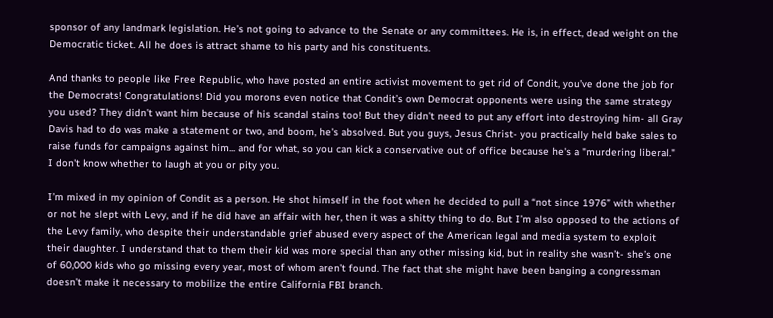sponsor of any landmark legislation. He’s not going to advance to the Senate or any committees. He is, in effect, dead weight on the Democratic ticket. All he does is attract shame to his party and his constituents.

And thanks to people like Free Republic, who have posted an entire activist movement to get rid of Condit, you’ve done the job for the Democrats! Congratulations! Did you morons even notice that Condit’s own Democrat opponents were using the same strategy you used? They didn’t want him because of his scandal stains too! But they didn’t need to put any effort into destroying him- all Gray Davis had to do was make a statement or two, and boom, he's absolved. But you guys, Jesus Christ- you practically held bake sales to raise funds for campaigns against him... and for what, so you can kick a conservative out of office because he's a "murdering liberal." I don't know whether to laugh at you or pity you.

I’m mixed in my opinion of Condit as a person. He shot himself in the foot when he decided to pull a “not since 1976” with whether or not he slept with Levy, and if he did have an affair with her, then it was a shitty thing to do. But I’m also opposed to the actions of the Levy family, who despite their understandable grief abused every aspect of the American legal and media system to exploit their daughter. I understand that to them their kid was more special than any other missing kid, but in reality she wasn’t- she’s one of 60,000 kids who go missing every year, most of whom aren’t found. The fact that she might have been banging a congressman doesn’t make it necessary to mobilize the entire California FBI branch.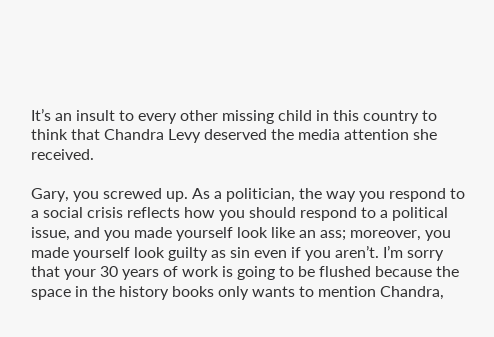It’s an insult to every other missing child in this country to think that Chandra Levy deserved the media attention she received.

Gary, you screwed up. As a politician, the way you respond to a social crisis reflects how you should respond to a political issue, and you made yourself look like an ass; moreover, you made yourself look guilty as sin even if you aren’t. I’m sorry that your 30 years of work is going to be flushed because the space in the history books only wants to mention Chandra,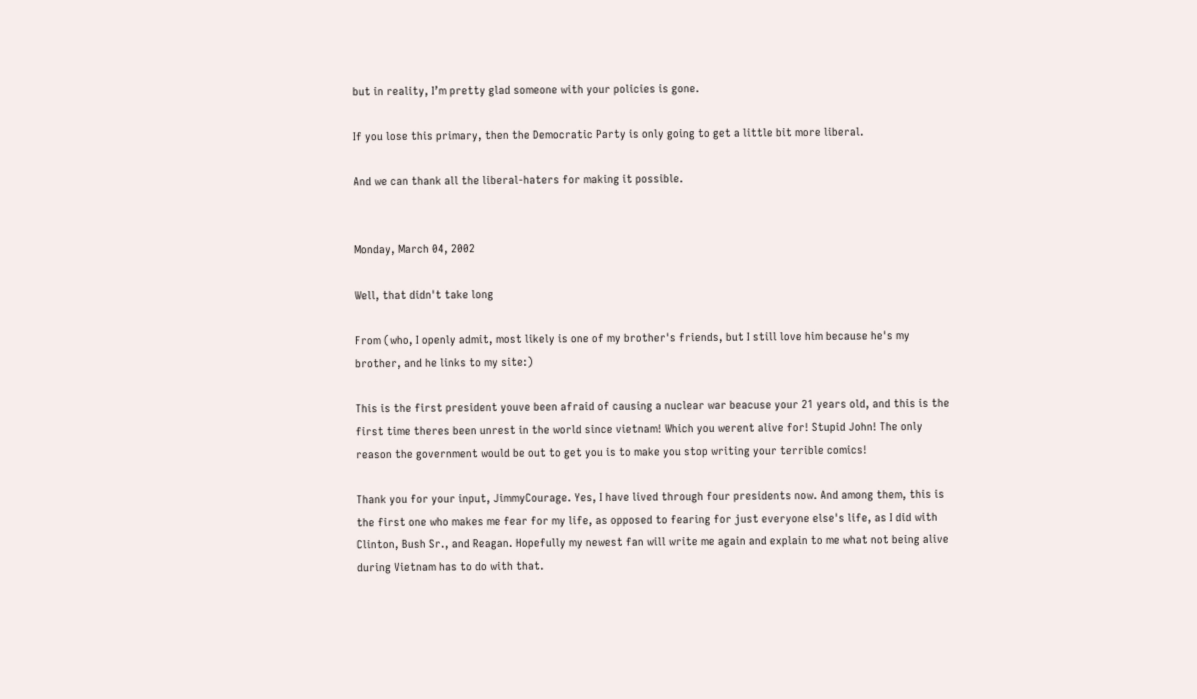but in reality, I’m pretty glad someone with your policies is gone.

If you lose this primary, then the Democratic Party is only going to get a little bit more liberal.

And we can thank all the liberal-haters for making it possible.


Monday, March 04, 2002

Well, that didn't take long

From (who, I openly admit, most likely is one of my brother's friends, but I still love him because he's my brother, and he links to my site:)

This is the first president youve been afraid of causing a nuclear war beacuse your 21 years old, and this is the first time theres been unrest in the world since vietnam! Which you werent alive for! Stupid John! The only reason the government would be out to get you is to make you stop writing your terrible comics!

Thank you for your input, JimmyCourage. Yes, I have lived through four presidents now. And among them, this is the first one who makes me fear for my life, as opposed to fearing for just everyone else's life, as I did with Clinton, Bush Sr., and Reagan. Hopefully my newest fan will write me again and explain to me what not being alive during Vietnam has to do with that.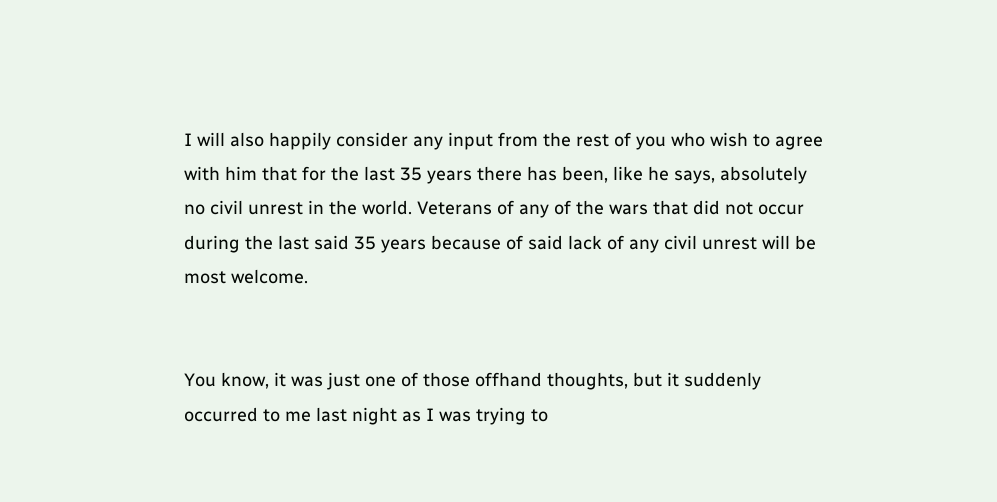I will also happily consider any input from the rest of you who wish to agree with him that for the last 35 years there has been, like he says, absolutely no civil unrest in the world. Veterans of any of the wars that did not occur during the last said 35 years because of said lack of any civil unrest will be most welcome.


You know, it was just one of those offhand thoughts, but it suddenly occurred to me last night as I was trying to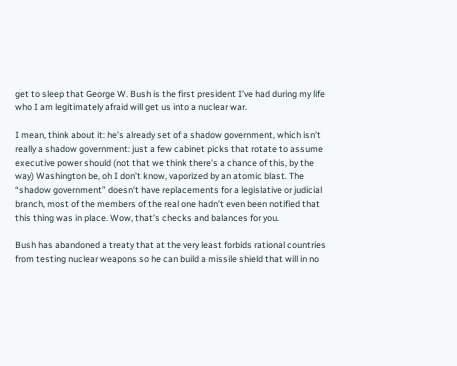get to sleep that George W. Bush is the first president I’ve had during my life who I am legitimately afraid will get us into a nuclear war.

I mean, think about it: he’s already set of a shadow government, which isn’t really a shadow government: just a few cabinet picks that rotate to assume executive power should (not that we think there’s a chance of this, by the way) Washington be, oh I don’t know, vaporized by an atomic blast. The “shadow government” doesn’t have replacements for a legislative or judicial branch, most of the members of the real one hadn’t even been notified that this thing was in place. Wow, that’s checks and balances for you.

Bush has abandoned a treaty that at the very least forbids rational countries from testing nuclear weapons so he can build a missile shield that will in no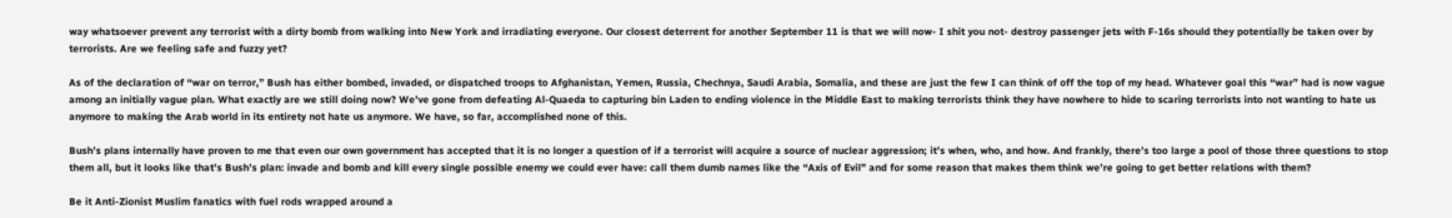way whatsoever prevent any terrorist with a dirty bomb from walking into New York and irradiating everyone. Our closest deterrent for another September 11 is that we will now- I shit you not- destroy passenger jets with F-16s should they potentially be taken over by terrorists. Are we feeling safe and fuzzy yet?

As of the declaration of “war on terror,” Bush has either bombed, invaded, or dispatched troops to Afghanistan, Yemen, Russia, Chechnya, Saudi Arabia, Somalia, and these are just the few I can think of off the top of my head. Whatever goal this “war” had is now vague among an initially vague plan. What exactly are we still doing now? We’ve gone from defeating Al-Quaeda to capturing bin Laden to ending violence in the Middle East to making terrorists think they have nowhere to hide to scaring terrorists into not wanting to hate us anymore to making the Arab world in its entirety not hate us anymore. We have, so far, accomplished none of this.

Bush’s plans internally have proven to me that even our own government has accepted that it is no longer a question of if a terrorist will acquire a source of nuclear aggression; it’s when, who, and how. And frankly, there’s too large a pool of those three questions to stop them all, but it looks like that’s Bush’s plan: invade and bomb and kill every single possible enemy we could ever have: call them dumb names like the “Axis of Evil” and for some reason that makes them think we’re going to get better relations with them?

Be it Anti-Zionist Muslim fanatics with fuel rods wrapped around a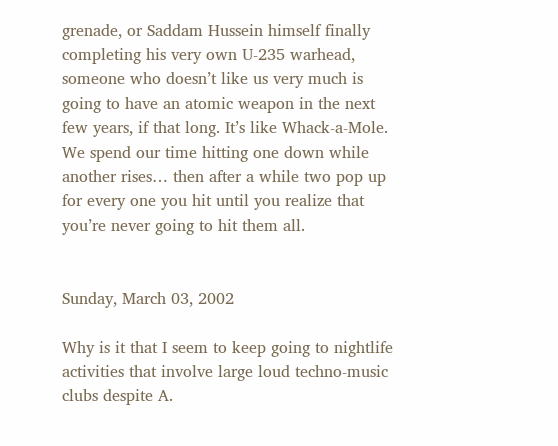grenade, or Saddam Hussein himself finally completing his very own U-235 warhead, someone who doesn’t like us very much is going to have an atomic weapon in the next few years, if that long. It’s like Whack-a-Mole. We spend our time hitting one down while another rises… then after a while two pop up for every one you hit until you realize that you’re never going to hit them all.


Sunday, March 03, 2002

Why is it that I seem to keep going to nightlife activities that involve large loud techno-music clubs despite A.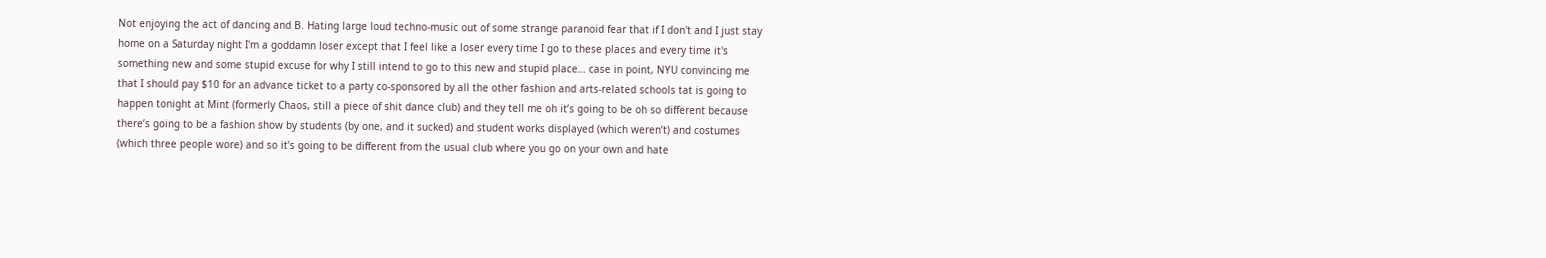Not enjoying the act of dancing and B. Hating large loud techno-music out of some strange paranoid fear that if I don't and I just stay home on a Saturday night I'm a goddamn loser except that I feel like a loser every time I go to these places and every time it's something new and some stupid excuse for why I still intend to go to this new and stupid place… case in point, NYU convincing me that I should pay $10 for an advance ticket to a party co-sponsored by all the other fashion and arts-related schools tat is going to happen tonight at Mint (formerly Chaos, still a piece of shit dance club) and they tell me oh it’s going to be oh so different because there’s going to be a fashion show by students (by one, and it sucked) and student works displayed (which weren’t) and costumes (which three people wore) and so it’s going to be different from the usual club where you go on your own and hate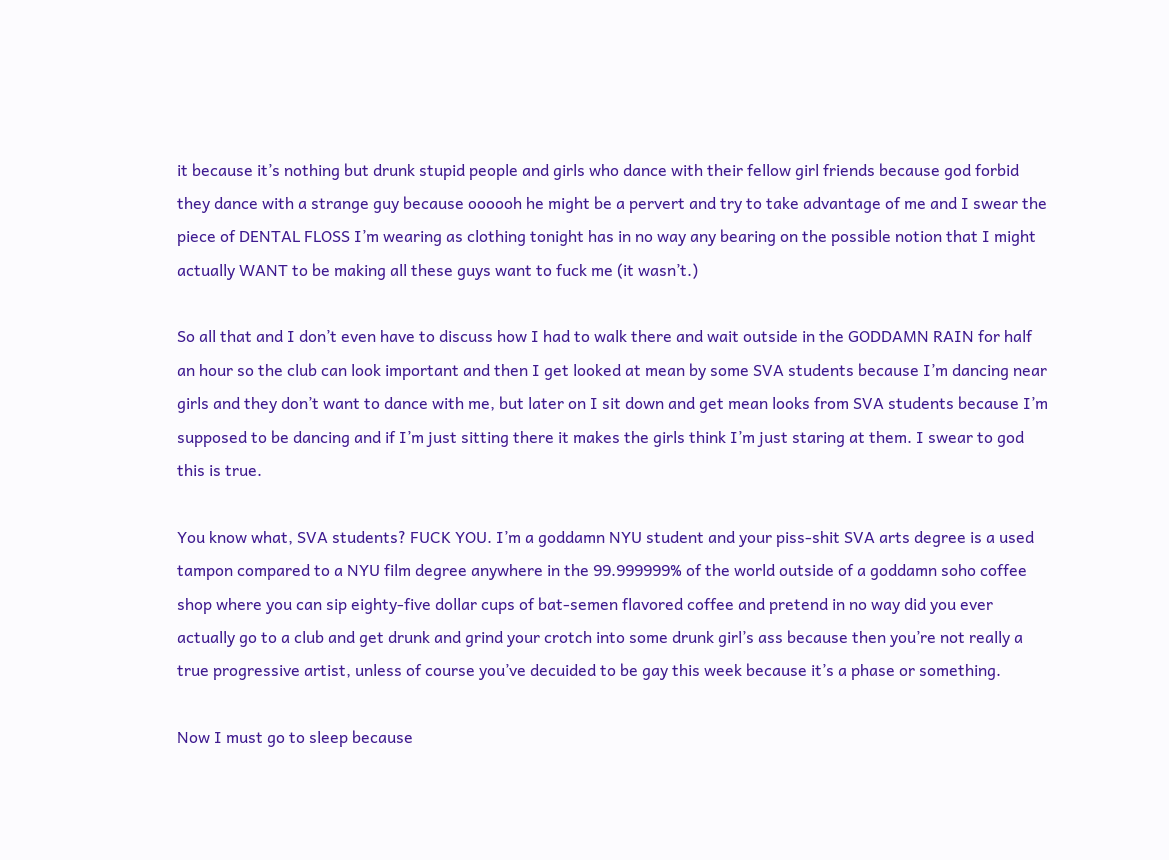it because it’s nothing but drunk stupid people and girls who dance with their fellow girl friends because god forbid they dance with a strange guy because oooooh he might be a pervert and try to take advantage of me and I swear the piece of DENTAL FLOSS I’m wearing as clothing tonight has in no way any bearing on the possible notion that I might actually WANT to be making all these guys want to fuck me (it wasn’t.)

So all that and I don’t even have to discuss how I had to walk there and wait outside in the GODDAMN RAIN for half an hour so the club can look important and then I get looked at mean by some SVA students because I’m dancing near girls and they don’t want to dance with me, but later on I sit down and get mean looks from SVA students because I’m supposed to be dancing and if I’m just sitting there it makes the girls think I’m just staring at them. I swear to god this is true.

You know what, SVA students? FUCK YOU. I’m a goddamn NYU student and your piss-shit SVA arts degree is a used tampon compared to a NYU film degree anywhere in the 99.999999% of the world outside of a goddamn soho coffee shop where you can sip eighty-five dollar cups of bat-semen flavored coffee and pretend in no way did you ever actually go to a club and get drunk and grind your crotch into some drunk girl’s ass because then you’re not really a true progressive artist, unless of course you’ve decuided to be gay this week because it’s a phase or something.

Now I must go to sleep because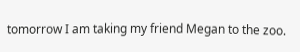tomorrow I am taking my friend Megan to the zoo.